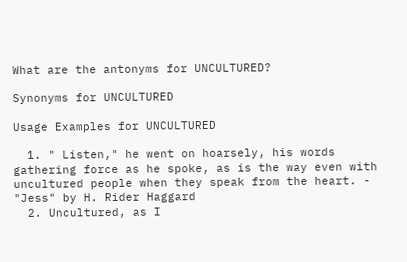What are the antonyms for UNCULTURED?

Synonyms for UNCULTURED

Usage Examples for UNCULTURED

  1. " Listen," he went on hoarsely, his words gathering force as he spoke, as is the way even with uncultured people when they speak from the heart. - "Jess" by H. Rider Haggard
  2. Uncultured, as I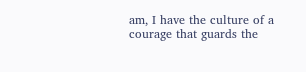am, I have the culture of a courage that guards the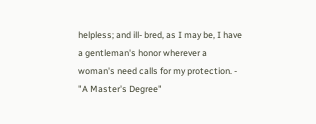helpless; and ill- bred, as I may be, I have a gentleman's honor wherever a woman's need calls for my protection. - "A Master's Degree"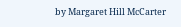by Margaret Hill McCarter